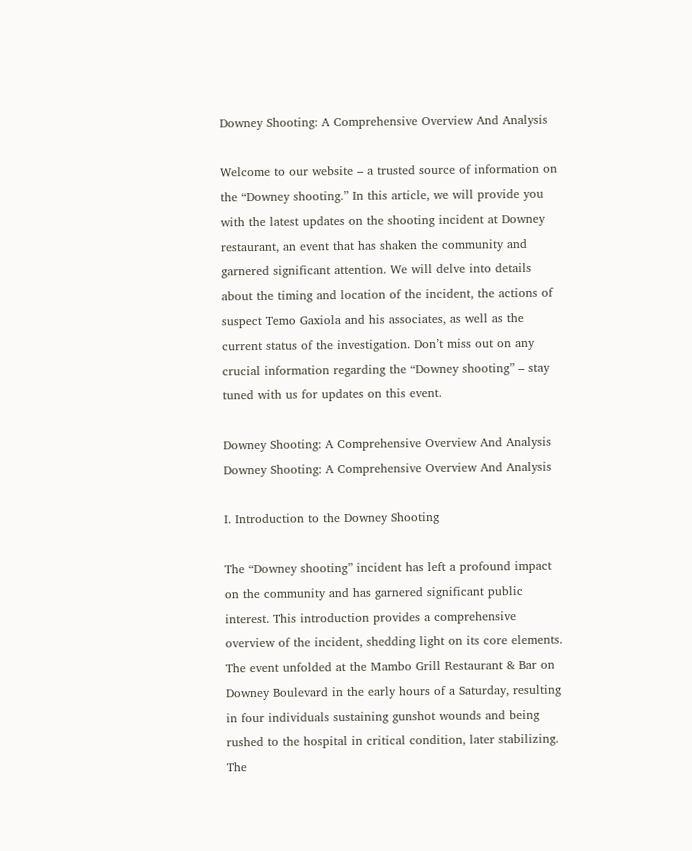Downey Shooting: A Comprehensive Overview And Analysis

Welcome to our website – a trusted source of information on the “Downey shooting.” In this article, we will provide you with the latest updates on the shooting incident at Downey restaurant, an event that has shaken the community and garnered significant attention. We will delve into details about the timing and location of the incident, the actions of suspect Temo Gaxiola and his associates, as well as the current status of the investigation. Don’t miss out on any crucial information regarding the “Downey shooting” – stay tuned with us for updates on this event.

Downey Shooting: A Comprehensive Overview And Analysis
Downey Shooting: A Comprehensive Overview And Analysis

I. Introduction to the Downey Shooting

The “Downey shooting” incident has left a profound impact on the community and has garnered significant public interest. This introduction provides a comprehensive overview of the incident, shedding light on its core elements. The event unfolded at the Mambo Grill Restaurant & Bar on Downey Boulevard in the early hours of a Saturday, resulting in four individuals sustaining gunshot wounds and being rushed to the hospital in critical condition, later stabilizing. The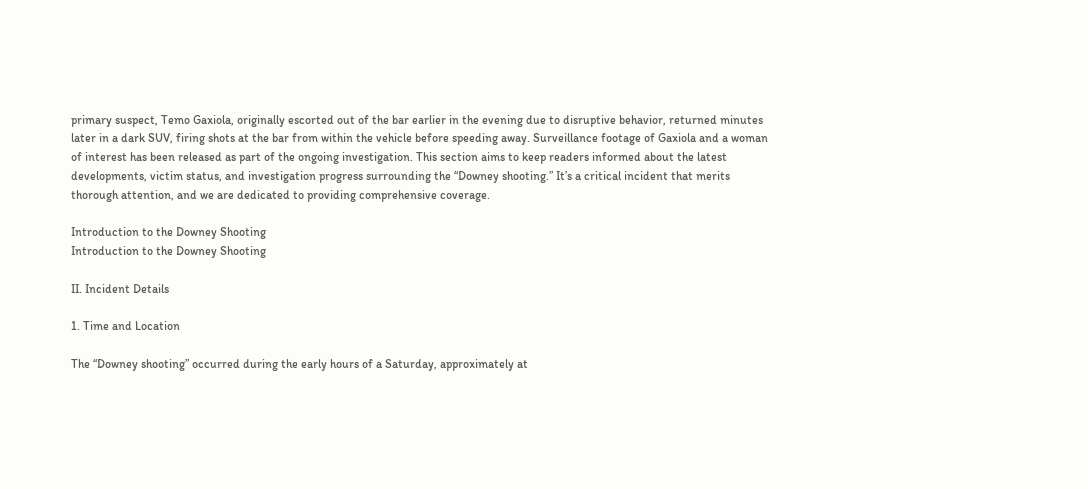primary suspect, Temo Gaxiola, originally escorted out of the bar earlier in the evening due to disruptive behavior, returned minutes later in a dark SUV, firing shots at the bar from within the vehicle before speeding away. Surveillance footage of Gaxiola and a woman of interest has been released as part of the ongoing investigation. This section aims to keep readers informed about the latest developments, victim status, and investigation progress surrounding the “Downey shooting.” It’s a critical incident that merits thorough attention, and we are dedicated to providing comprehensive coverage.

Introduction to the Downey Shooting
Introduction to the Downey Shooting

II. Incident Details

1. Time and Location

The “Downey shooting” occurred during the early hours of a Saturday, approximately at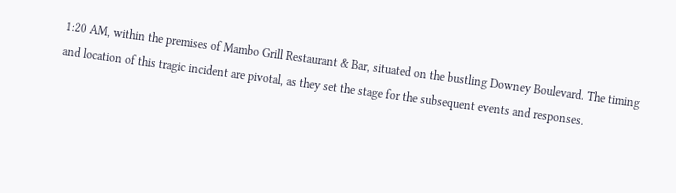1:20 AM, within the premises of Mambo Grill Restaurant & Bar, situated on the bustling Downey Boulevard. The timing and location of this tragic incident are pivotal, as they set the stage for the subsequent events and responses.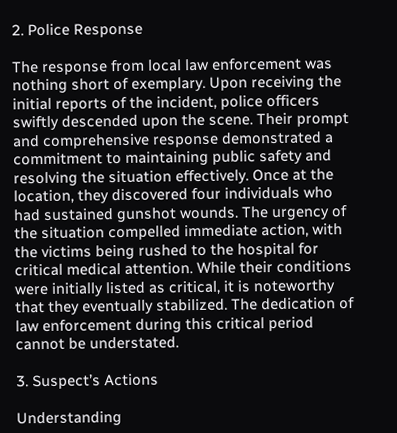2. Police Response

The response from local law enforcement was nothing short of exemplary. Upon receiving the initial reports of the incident, police officers swiftly descended upon the scene. Their prompt and comprehensive response demonstrated a commitment to maintaining public safety and resolving the situation effectively. Once at the location, they discovered four individuals who had sustained gunshot wounds. The urgency of the situation compelled immediate action, with the victims being rushed to the hospital for critical medical attention. While their conditions were initially listed as critical, it is noteworthy that they eventually stabilized. The dedication of law enforcement during this critical period cannot be understated.

3. Suspect’s Actions

Understanding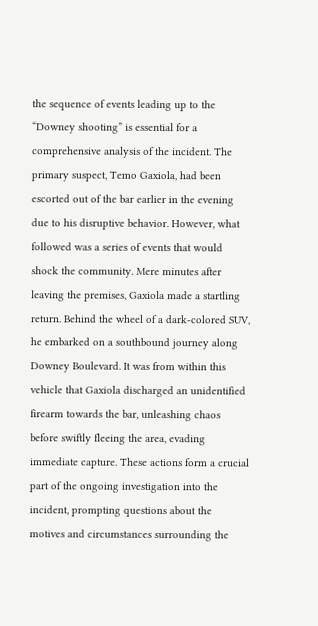the sequence of events leading up to the “Downey shooting” is essential for a comprehensive analysis of the incident. The primary suspect, Temo Gaxiola, had been escorted out of the bar earlier in the evening due to his disruptive behavior. However, what followed was a series of events that would shock the community. Mere minutes after leaving the premises, Gaxiola made a startling return. Behind the wheel of a dark-colored SUV, he embarked on a southbound journey along Downey Boulevard. It was from within this vehicle that Gaxiola discharged an unidentified firearm towards the bar, unleashing chaos before swiftly fleeing the area, evading immediate capture. These actions form a crucial part of the ongoing investigation into the incident, prompting questions about the motives and circumstances surrounding the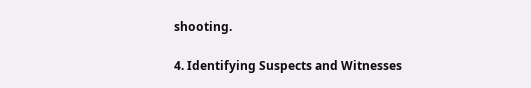shooting.

4. Identifying Suspects and Witnesses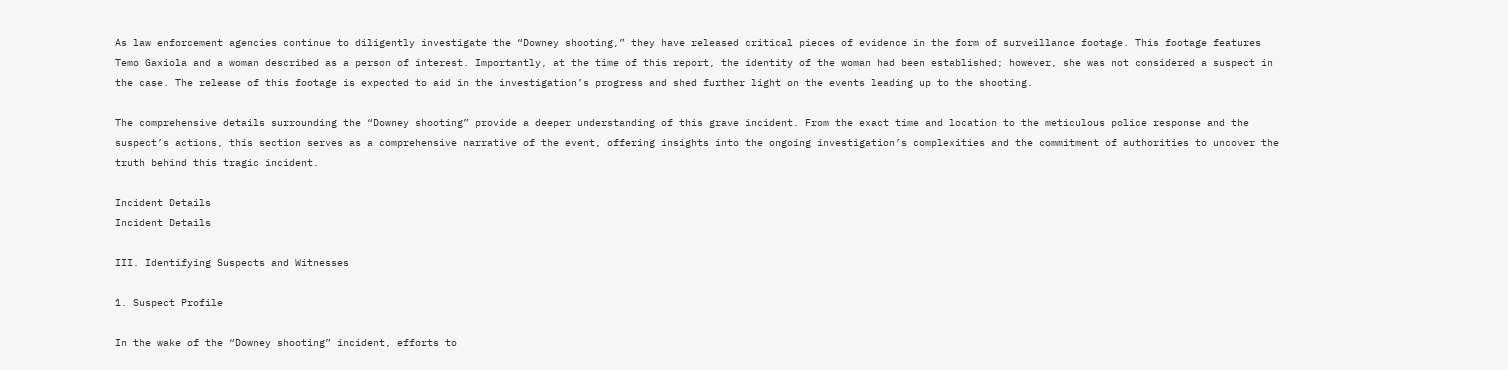As law enforcement agencies continue to diligently investigate the “Downey shooting,” they have released critical pieces of evidence in the form of surveillance footage. This footage features Temo Gaxiola and a woman described as a person of interest. Importantly, at the time of this report, the identity of the woman had been established; however, she was not considered a suspect in the case. The release of this footage is expected to aid in the investigation’s progress and shed further light on the events leading up to the shooting.

The comprehensive details surrounding the “Downey shooting” provide a deeper understanding of this grave incident. From the exact time and location to the meticulous police response and the suspect’s actions, this section serves as a comprehensive narrative of the event, offering insights into the ongoing investigation’s complexities and the commitment of authorities to uncover the truth behind this tragic incident.

Incident Details
Incident Details

III. Identifying Suspects and Witnesses

1. Suspect Profile

In the wake of the “Downey shooting” incident, efforts to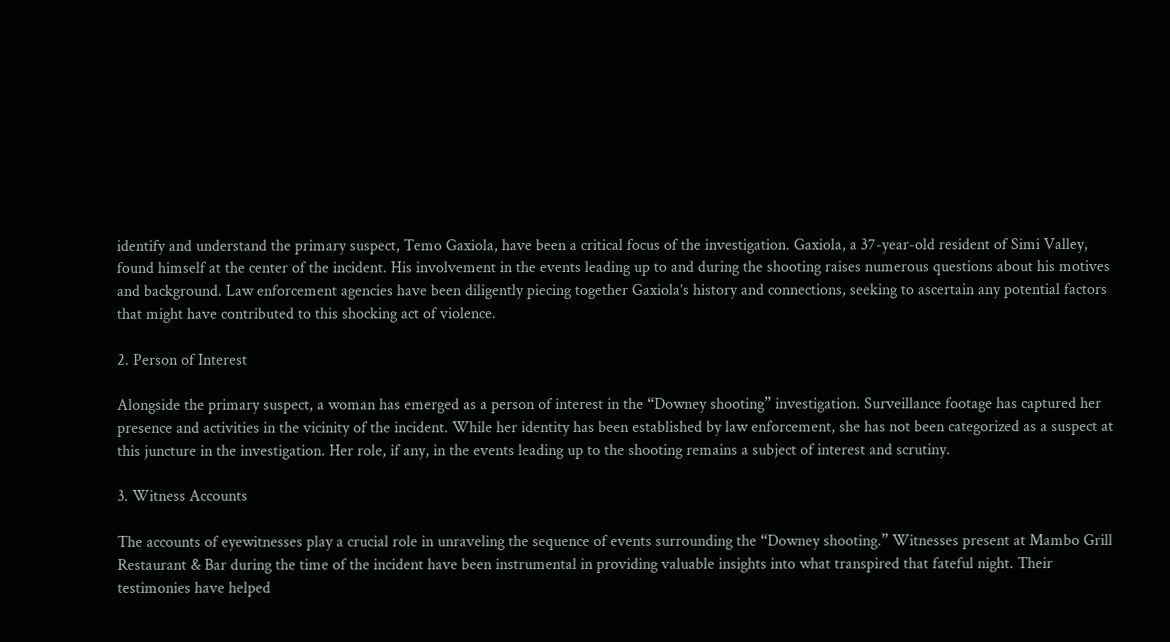identify and understand the primary suspect, Temo Gaxiola, have been a critical focus of the investigation. Gaxiola, a 37-year-old resident of Simi Valley, found himself at the center of the incident. His involvement in the events leading up to and during the shooting raises numerous questions about his motives and background. Law enforcement agencies have been diligently piecing together Gaxiola’s history and connections, seeking to ascertain any potential factors that might have contributed to this shocking act of violence.

2. Person of Interest

Alongside the primary suspect, a woman has emerged as a person of interest in the “Downey shooting” investigation. Surveillance footage has captured her presence and activities in the vicinity of the incident. While her identity has been established by law enforcement, she has not been categorized as a suspect at this juncture in the investigation. Her role, if any, in the events leading up to the shooting remains a subject of interest and scrutiny.

3. Witness Accounts

The accounts of eyewitnesses play a crucial role in unraveling the sequence of events surrounding the “Downey shooting.” Witnesses present at Mambo Grill Restaurant & Bar during the time of the incident have been instrumental in providing valuable insights into what transpired that fateful night. Their testimonies have helped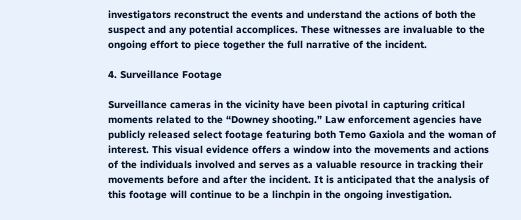investigators reconstruct the events and understand the actions of both the suspect and any potential accomplices. These witnesses are invaluable to the ongoing effort to piece together the full narrative of the incident.

4. Surveillance Footage

Surveillance cameras in the vicinity have been pivotal in capturing critical moments related to the “Downey shooting.” Law enforcement agencies have publicly released select footage featuring both Temo Gaxiola and the woman of interest. This visual evidence offers a window into the movements and actions of the individuals involved and serves as a valuable resource in tracking their movements before and after the incident. It is anticipated that the analysis of this footage will continue to be a linchpin in the ongoing investigation.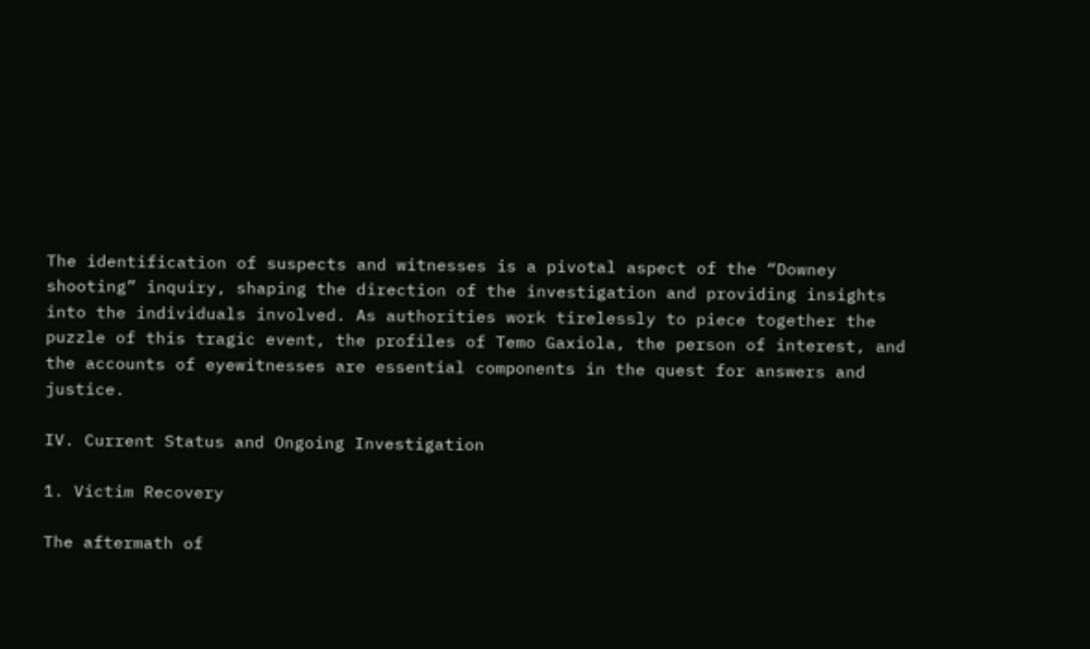The identification of suspects and witnesses is a pivotal aspect of the “Downey shooting” inquiry, shaping the direction of the investigation and providing insights into the individuals involved. As authorities work tirelessly to piece together the puzzle of this tragic event, the profiles of Temo Gaxiola, the person of interest, and the accounts of eyewitnesses are essential components in the quest for answers and justice.

IV. Current Status and Ongoing Investigation

1. Victim Recovery

The aftermath of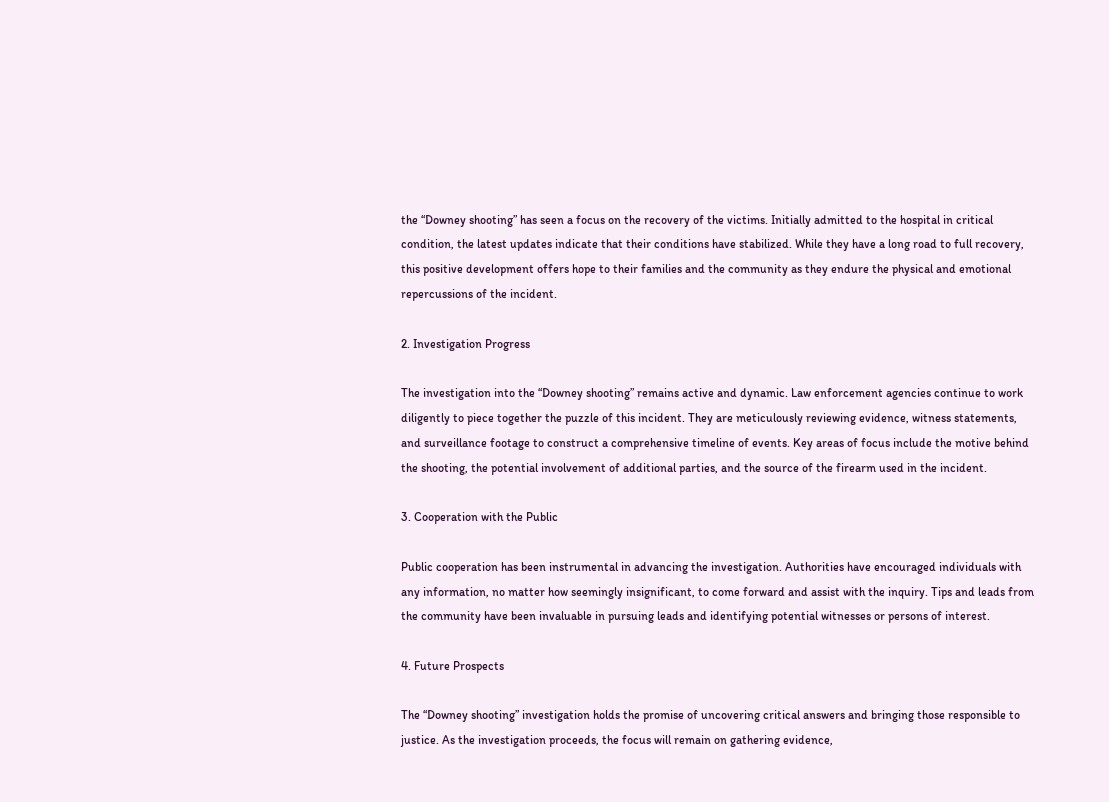the “Downey shooting” has seen a focus on the recovery of the victims. Initially admitted to the hospital in critical condition, the latest updates indicate that their conditions have stabilized. While they have a long road to full recovery, this positive development offers hope to their families and the community as they endure the physical and emotional repercussions of the incident.

2. Investigation Progress

The investigation into the “Downey shooting” remains active and dynamic. Law enforcement agencies continue to work diligently to piece together the puzzle of this incident. They are meticulously reviewing evidence, witness statements, and surveillance footage to construct a comprehensive timeline of events. Key areas of focus include the motive behind the shooting, the potential involvement of additional parties, and the source of the firearm used in the incident.

3. Cooperation with the Public

Public cooperation has been instrumental in advancing the investigation. Authorities have encouraged individuals with any information, no matter how seemingly insignificant, to come forward and assist with the inquiry. Tips and leads from the community have been invaluable in pursuing leads and identifying potential witnesses or persons of interest.

4. Future Prospects

The “Downey shooting” investigation holds the promise of uncovering critical answers and bringing those responsible to justice. As the investigation proceeds, the focus will remain on gathering evidence,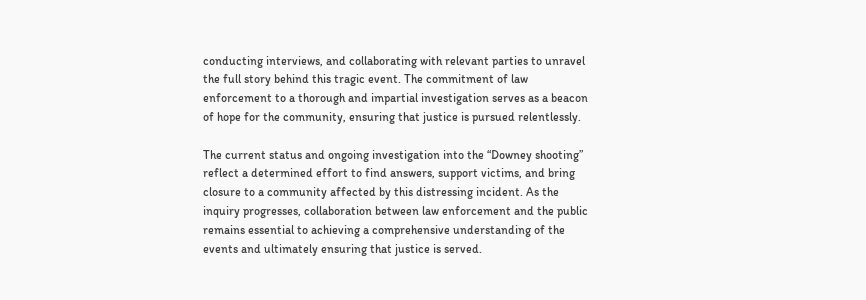conducting interviews, and collaborating with relevant parties to unravel the full story behind this tragic event. The commitment of law enforcement to a thorough and impartial investigation serves as a beacon of hope for the community, ensuring that justice is pursued relentlessly.

The current status and ongoing investigation into the “Downey shooting” reflect a determined effort to find answers, support victims, and bring closure to a community affected by this distressing incident. As the inquiry progresses, collaboration between law enforcement and the public remains essential to achieving a comprehensive understanding of the events and ultimately ensuring that justice is served.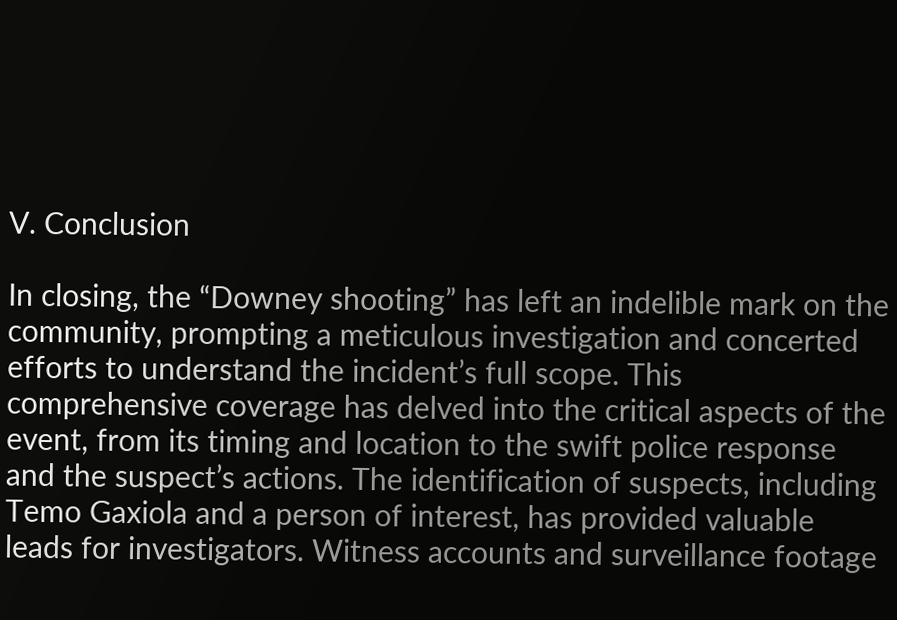V. Conclusion

In closing, the “Downey shooting” has left an indelible mark on the community, prompting a meticulous investigation and concerted efforts to understand the incident’s full scope. This comprehensive coverage has delved into the critical aspects of the event, from its timing and location to the swift police response and the suspect’s actions. The identification of suspects, including Temo Gaxiola and a person of interest, has provided valuable leads for investigators. Witness accounts and surveillance footage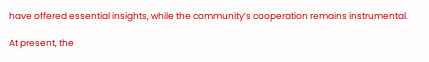have offered essential insights, while the community’s cooperation remains instrumental.

At present, the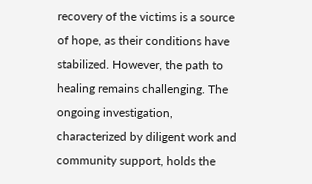recovery of the victims is a source of hope, as their conditions have stabilized. However, the path to healing remains challenging. The ongoing investigation, characterized by diligent work and community support, holds the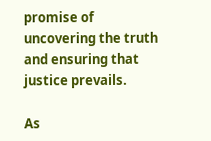promise of uncovering the truth and ensuring that justice prevails.

As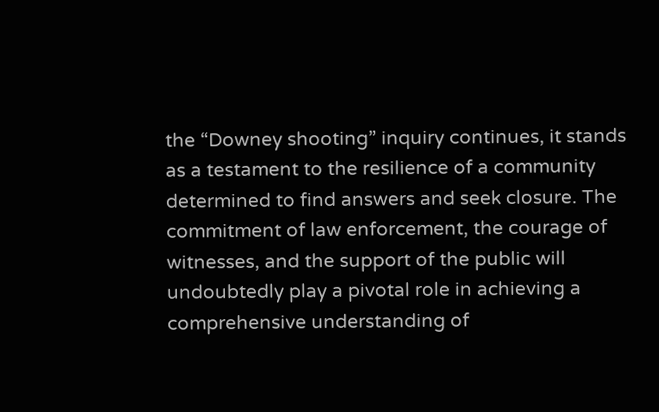the “Downey shooting” inquiry continues, it stands as a testament to the resilience of a community determined to find answers and seek closure. The commitment of law enforcement, the courage of witnesses, and the support of the public will undoubtedly play a pivotal role in achieving a comprehensive understanding of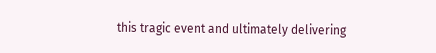this tragic event and ultimately delivering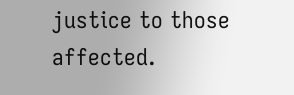justice to those affected.